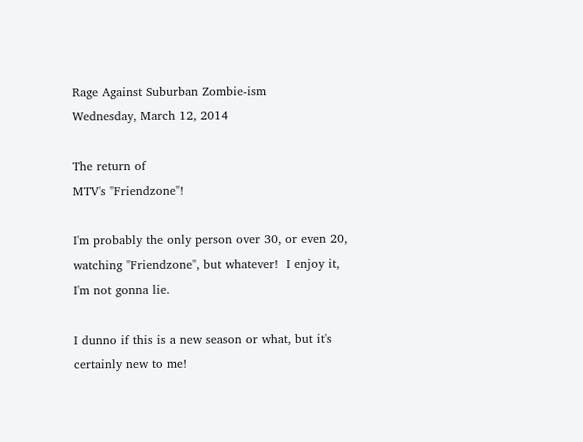Rage Against Suburban Zombie-ism
Wednesday, March 12, 2014

The return of
MTV's "Friendzone"!

I'm probably the only person over 30, or even 20, watching "Friendzone", but whatever!  I enjoy it, I'm not gonna lie.

I dunno if this is a new season or what, but it's certainly new to me!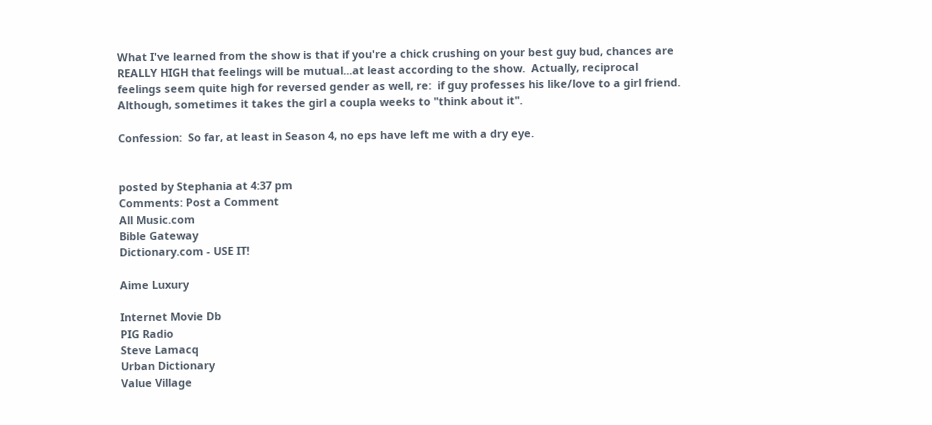What I've learned from the show is that if you're a chick crushing on your best guy bud, chances are REALLY HIGH that feelings will be mutual...at least according to the show.  Actually, reciprocal feelings seem quite high for reversed gender as well, re:  if guy professes his like/love to a girl friend.  Although, sometimes it takes the girl a coupla weeks to "think about it".

Confession:  So far, at least in Season 4, no eps have left me with a dry eye.


posted by Stephania at 4:37 pm
Comments: Post a Comment
All Music.com
Bible Gateway
Dictionary.com - USE IT!

Aime Luxury

Internet Movie Db
PIG Radio
Steve Lamacq
Urban Dictionary
Value Village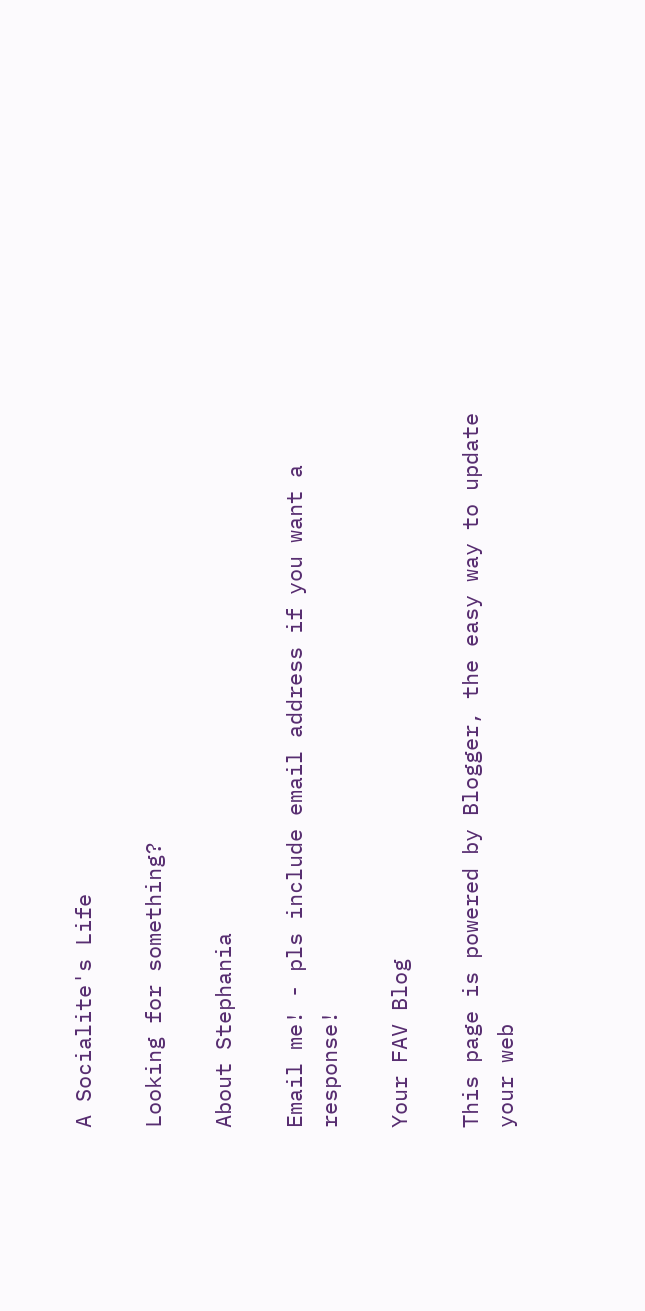A Socialite's Life

Looking for something?

About Stephania

Email me! - pls include email address if you want a response!

Your FAV Blog

This page is powered by Blogger, the easy way to update your web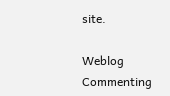site.

Weblog Commenting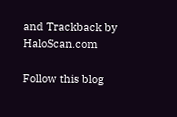and Trackback by HaloScan.com

Follow this blog